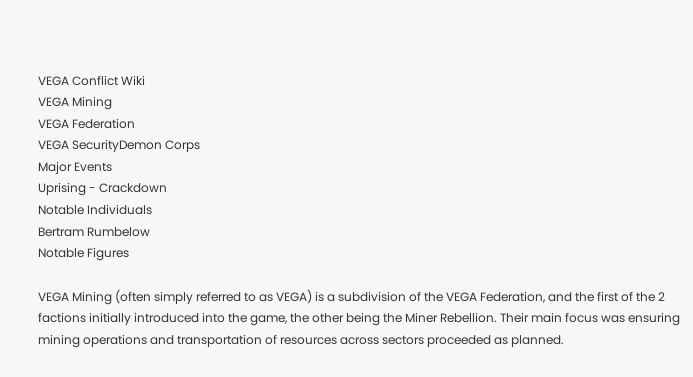VEGA Conflict Wiki
VEGA Mining
VEGA Federation
VEGA SecurityDemon Corps
Major Events
Uprising - Crackdown
Notable Individuals
Bertram Rumbelow
Notable Figures

VEGA Mining (often simply referred to as VEGA) is a subdivision of the VEGA Federation, and the first of the 2 factions initially introduced into the game, the other being the Miner Rebellion. Their main focus was ensuring mining operations and transportation of resources across sectors proceeded as planned.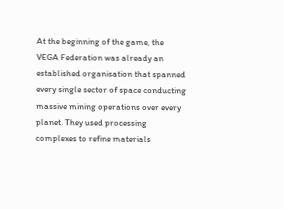At the beginning of the game, the VEGA Federation was already an established organisation that spanned every single sector of space conducting massive mining operations over every planet. They used processing complexes to refine materials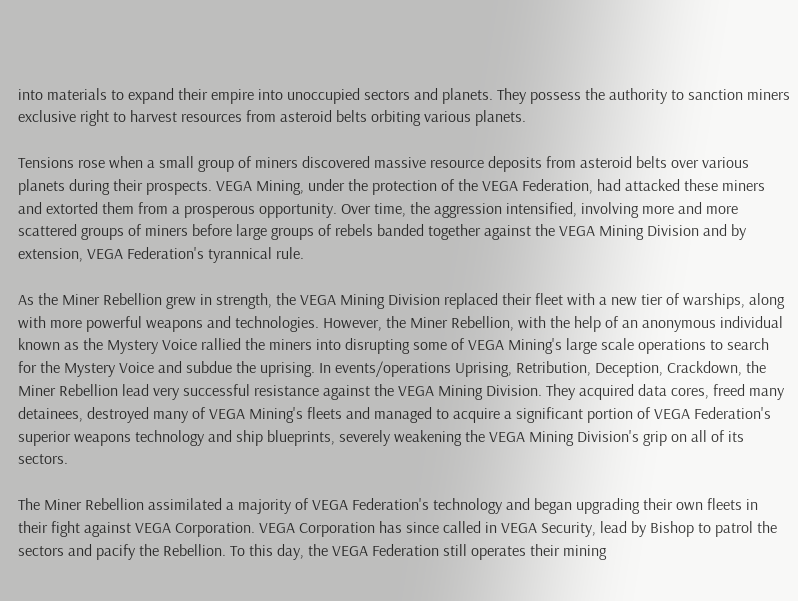into materials to expand their empire into unoccupied sectors and planets. They possess the authority to sanction miners exclusive right to harvest resources from asteroid belts orbiting various planets.

Tensions rose when a small group of miners discovered massive resource deposits from asteroid belts over various planets during their prospects. VEGA Mining, under the protection of the VEGA Federation, had attacked these miners and extorted them from a prosperous opportunity. Over time, the aggression intensified, involving more and more scattered groups of miners before large groups of rebels banded together against the VEGA Mining Division and by extension, VEGA Federation's tyrannical rule.

As the Miner Rebellion grew in strength, the VEGA Mining Division replaced their fleet with a new tier of warships, along with more powerful weapons and technologies. However, the Miner Rebellion, with the help of an anonymous individual known as the Mystery Voice rallied the miners into disrupting some of VEGA Mining's large scale operations to search for the Mystery Voice and subdue the uprising. In events/operations Uprising, Retribution, Deception, Crackdown, the Miner Rebellion lead very successful resistance against the VEGA Mining Division. They acquired data cores, freed many detainees, destroyed many of VEGA Mining's fleets and managed to acquire a significant portion of VEGA Federation's superior weapons technology and ship blueprints, severely weakening the VEGA Mining Division's grip on all of its sectors.

The Miner Rebellion assimilated a majority of VEGA Federation's technology and began upgrading their own fleets in their fight against VEGA Corporation. VEGA Corporation has since called in VEGA Security, lead by Bishop to patrol the sectors and pacify the Rebellion. To this day, the VEGA Federation still operates their mining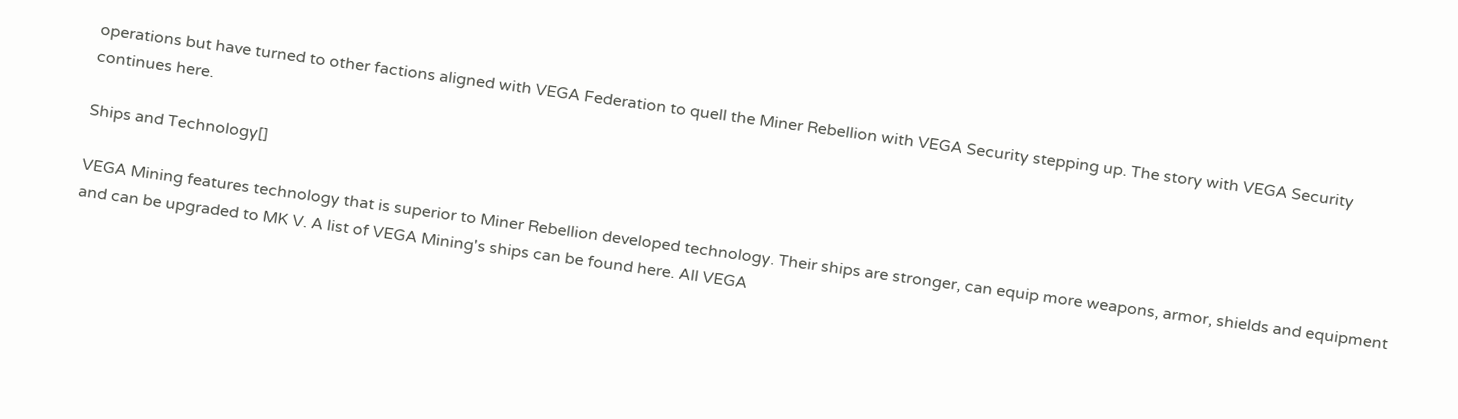operations but have turned to other factions aligned with VEGA Federation to quell the Miner Rebellion with VEGA Security stepping up. The story with VEGA Security continues here.

Ships and Technology[]

VEGA Mining features technology that is superior to Miner Rebellion developed technology. Their ships are stronger, can equip more weapons, armor, shields and equipment and can be upgraded to MK V. A list of VEGA Mining's ships can be found here. All VEGA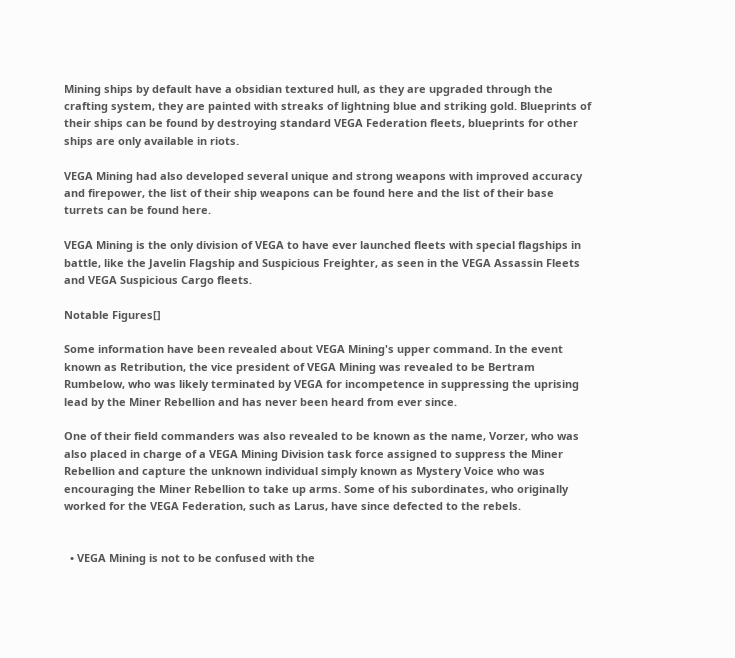Mining ships by default have a obsidian textured hull, as they are upgraded through the crafting system, they are painted with streaks of lightning blue and striking gold. Blueprints of their ships can be found by destroying standard VEGA Federation fleets, blueprints for other ships are only available in riots.

VEGA Mining had also developed several unique and strong weapons with improved accuracy and firepower, the list of their ship weapons can be found here and the list of their base turrets can be found here.

VEGA Mining is the only division of VEGA to have ever launched fleets with special flagships in battle, like the Javelin Flagship and Suspicious Freighter, as seen in the VEGA Assassin Fleets and VEGA Suspicious Cargo fleets.

Notable Figures[]

Some information have been revealed about VEGA Mining's upper command. In the event known as Retribution, the vice president of VEGA Mining was revealed to be Bertram Rumbelow, who was likely terminated by VEGA for incompetence in suppressing the uprising lead by the Miner Rebellion and has never been heard from ever since.

One of their field commanders was also revealed to be known as the name, Vorzer, who was also placed in charge of a VEGA Mining Division task force assigned to suppress the Miner Rebellion and capture the unknown individual simply known as Mystery Voice who was encouraging the Miner Rebellion to take up arms. Some of his subordinates, who originally worked for the VEGA Federation, such as Larus, have since defected to the rebels.


  • VEGA Mining is not to be confused with the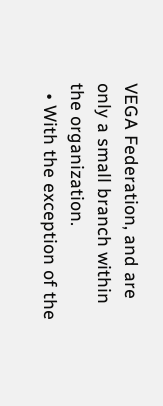VEGA Federation, and are only a small branch within the organization.
  • With the exception of the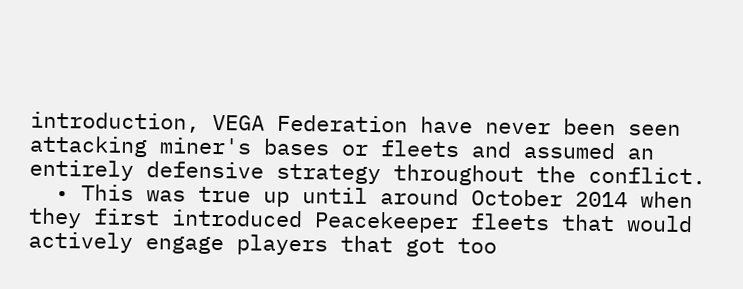introduction, VEGA Federation have never been seen attacking miner's bases or fleets and assumed an entirely defensive strategy throughout the conflict.
  • This was true up until around October 2014 when they first introduced Peacekeeper fleets that would actively engage players that got too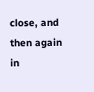close, and then again in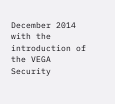December 2014 with the introduction of the VEGA Security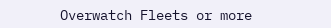Overwatch Fleets or more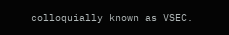colloquially known as VSEC.